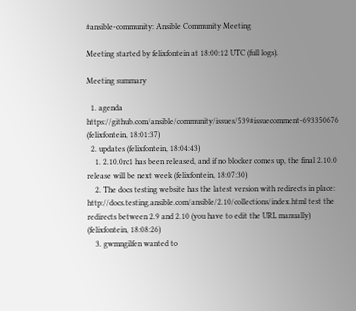#ansible-community: Ansible Community Meeting

Meeting started by felixfontein at 18:00:12 UTC (full logs).

Meeting summary

  1. agenda https://github.com/ansible/community/issues/539#issuecomment-693350676 (felixfontein, 18:01:37)
  2. updates (felixfontein, 18:04:43)
    1. 2.10.0rc1 has been released, and if no blocker comes up, the final 2.10.0 release will be next week (felixfontein, 18:07:30)
    2. The docs testing website has the latest version with redirects in place: http://docs.testing.ansible.com/ansible/2.10/collections/index.html test the redirects between 2.9 and 2.10 (you have to edit the URL manually) (felixfontein, 18:08:26)
    3. gwmngilfen wanted to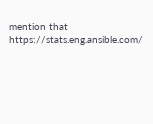mention that https://stats.eng.ansible.com/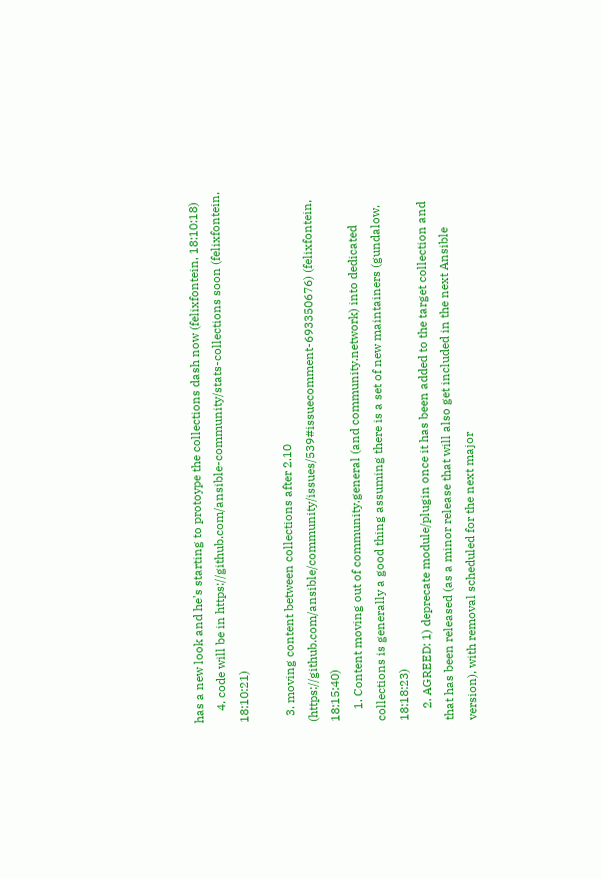has a new look and he's starting to protoype the collections dash now (felixfontein, 18:10:18)
    4. code will be in https://github.com/ansible-community/stats-collections soon (felixfontein, 18:10:21)

  3. moving content between collections after 2.10 (https://github.com/ansible/community/issues/539#issuecomment-693350676) (felixfontein, 18:15:40)
    1. Content moving out of community.general (and community.network) into dedicated collections is generally a good thing assuming there is a set of new maintainers (gundalow, 18:18:23)
    2. AGREED: 1) deprecate module/plugin once it has been added to the target collection and that has been released (as a minor release that will also get included in the next Ansible version), with removal scheduled for the next major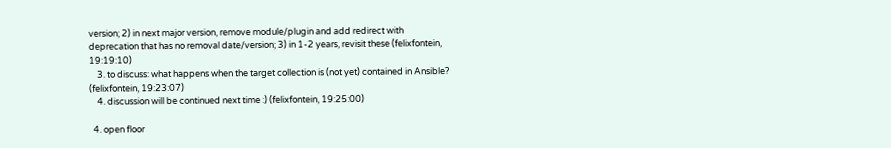version; 2) in next major version, remove module/plugin and add redirect with deprecation that has no removal date/version; 3) in 1-2 years, revisit these (felixfontein, 19:19:10)
    3. to discuss: what happens when the target collection is (not yet) contained in Ansible? (felixfontein, 19:23:07)
    4. discussion will be continued next time :) (felixfontein, 19:25:00)

  4. open floor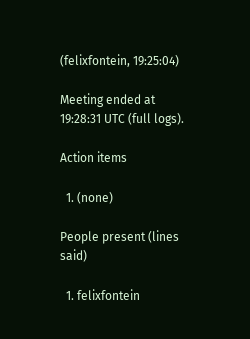(felixfontein, 19:25:04)

Meeting ended at 19:28:31 UTC (full logs).

Action items

  1. (none)

People present (lines said)

  1. felixfontein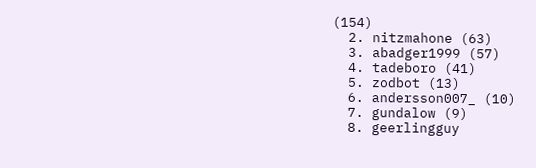(154)
  2. nitzmahone (63)
  3. abadger1999 (57)
  4. tadeboro (41)
  5. zodbot (13)
  6. andersson007_ (10)
  7. gundalow (9)
  8. geerlingguy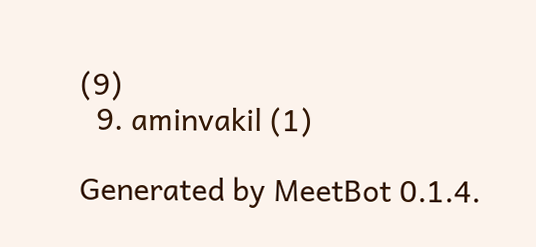(9)
  9. aminvakil (1)

Generated by MeetBot 0.1.4.